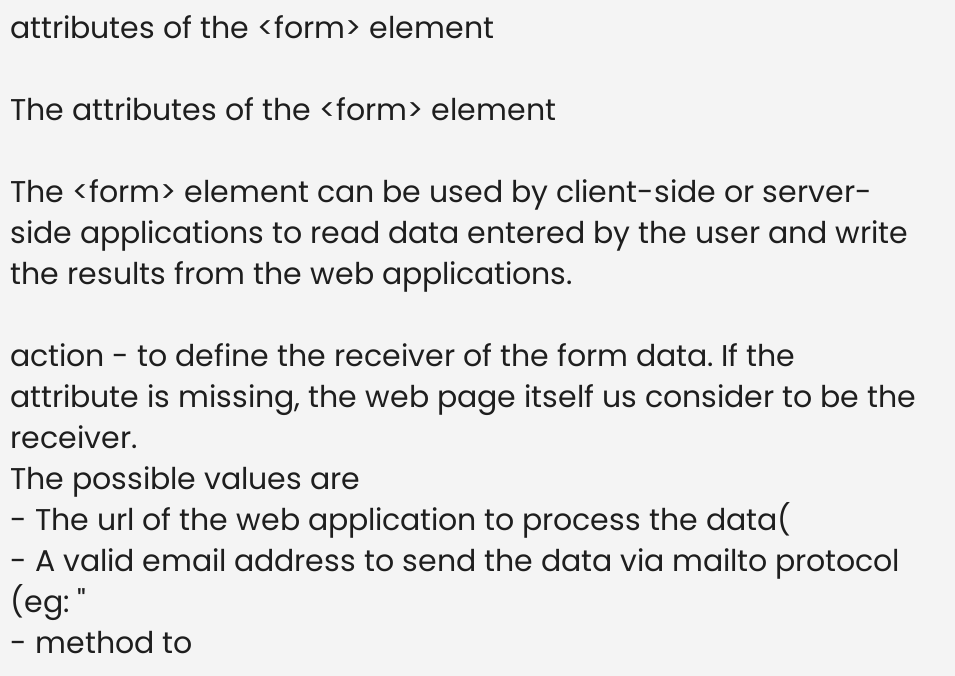attributes of the <form> element

The attributes of the <form> element

The <form> element can be used by client-side or server-side applications to read data entered by the user and write the results from the web applications.

action - to define the receiver of the form data. If the attribute is missing, the web page itself us consider to be the receiver.
The possible values are
- The url of the web application to process the data(
- A valid email address to send the data via mailto protocol (eg: "
- method to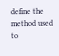define the method used to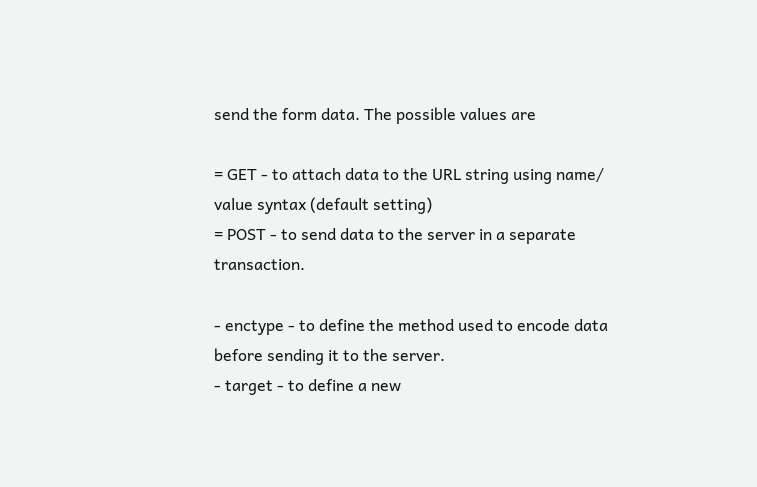send the form data. The possible values are

= GET - to attach data to the URL string using name/ value syntax (default setting)
= POST - to send data to the server in a separate transaction.

- enctype - to define the method used to encode data before sending it to the server.
- target - to define a new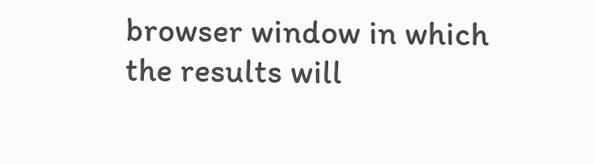browser window in which the results will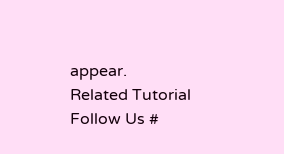appear.
Related Tutorial
Follow Us #